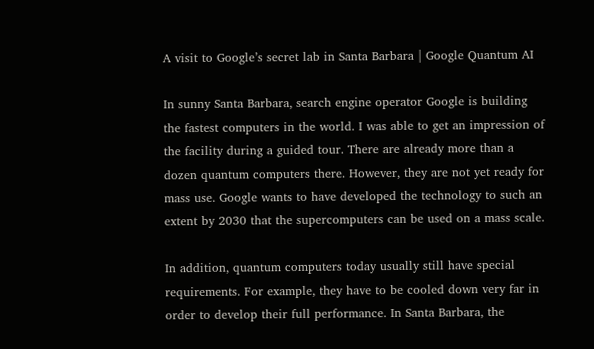A visit to Google’s secret lab in Santa Barbara | Google Quantum AI

In sunny Santa Barbara, search engine operator Google is building the fastest computers in the world. I was able to get an impression of the facility during a guided tour. There are already more than a dozen quantum computers there. However, they are not yet ready for mass use. Google wants to have developed the technology to such an extent by 2030 that the supercomputers can be used on a mass scale.

In addition, quantum computers today usually still have special requirements. For example, they have to be cooled down very far in order to develop their full performance. In Santa Barbara, the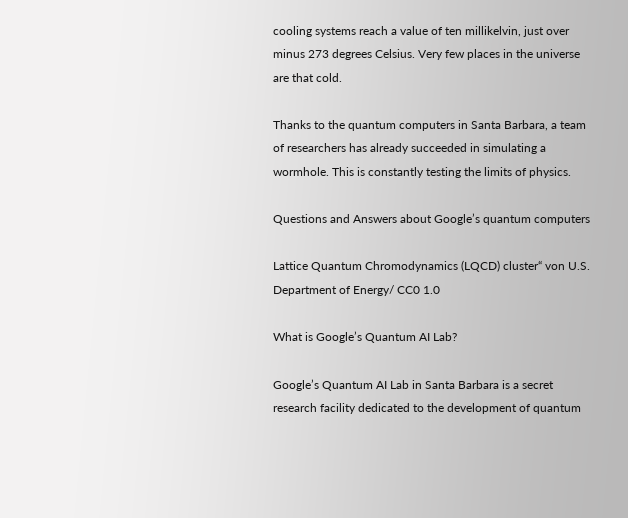cooling systems reach a value of ten millikelvin, just over minus 273 degrees Celsius. Very few places in the universe are that cold.

Thanks to the quantum computers in Santa Barbara, a team of researchers has already succeeded in simulating a wormhole. This is constantly testing the limits of physics.

Questions and Answers about Google’s quantum computers

Lattice Quantum Chromodynamics (LQCD) cluster“ von U.S. Department of Energy/ CC0 1.0

What is Google’s Quantum AI Lab?

Google’s Quantum AI Lab in Santa Barbara is a secret research facility dedicated to the development of quantum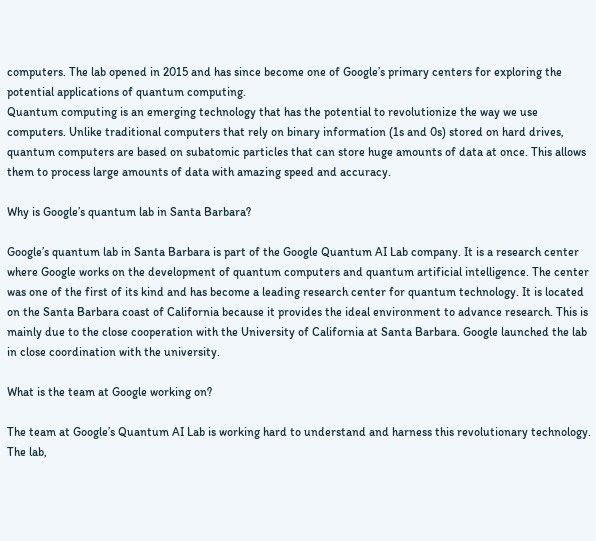computers. The lab opened in 2015 and has since become one of Google’s primary centers for exploring the potential applications of quantum computing.
Quantum computing is an emerging technology that has the potential to revolutionize the way we use computers. Unlike traditional computers that rely on binary information (1s and 0s) stored on hard drives, quantum computers are based on subatomic particles that can store huge amounts of data at once. This allows them to process large amounts of data with amazing speed and accuracy.

Why is Google’s quantum lab in Santa Barbara?

Google’s quantum lab in Santa Barbara is part of the Google Quantum AI Lab company. It is a research center where Google works on the development of quantum computers and quantum artificial intelligence. The center was one of the first of its kind and has become a leading research center for quantum technology. It is located on the Santa Barbara coast of California because it provides the ideal environment to advance research. This is mainly due to the close cooperation with the University of California at Santa Barbara. Google launched the lab in close coordination with the university.

What is the team at Google working on?

The team at Google’s Quantum AI Lab is working hard to understand and harness this revolutionary technology. The lab,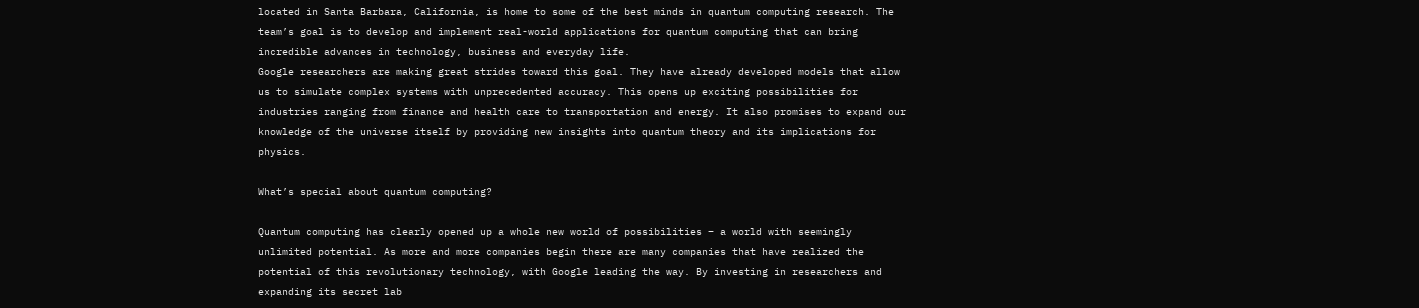located in Santa Barbara, California, is home to some of the best minds in quantum computing research. The team’s goal is to develop and implement real-world applications for quantum computing that can bring incredible advances in technology, business and everyday life.
Google researchers are making great strides toward this goal. They have already developed models that allow us to simulate complex systems with unprecedented accuracy. This opens up exciting possibilities for industries ranging from finance and health care to transportation and energy. It also promises to expand our knowledge of the universe itself by providing new insights into quantum theory and its implications for physics.

What’s special about quantum computing?

Quantum computing has clearly opened up a whole new world of possibilities – a world with seemingly unlimited potential. As more and more companies begin there are many companies that have realized the potential of this revolutionary technology, with Google leading the way. By investing in researchers and expanding its secret lab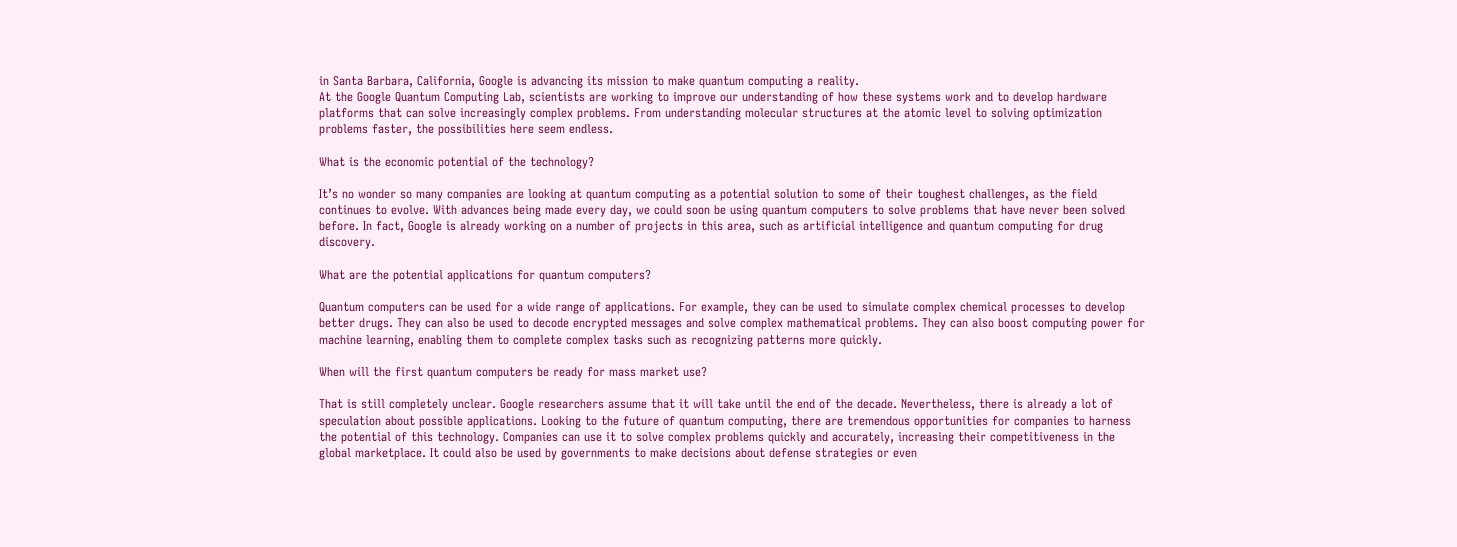in Santa Barbara, California, Google is advancing its mission to make quantum computing a reality.
At the Google Quantum Computing Lab, scientists are working to improve our understanding of how these systems work and to develop hardware platforms that can solve increasingly complex problems. From understanding molecular structures at the atomic level to solving optimization problems faster, the possibilities here seem endless.

What is the economic potential of the technology?

It’s no wonder so many companies are looking at quantum computing as a potential solution to some of their toughest challenges, as the field continues to evolve. With advances being made every day, we could soon be using quantum computers to solve problems that have never been solved before. In fact, Google is already working on a number of projects in this area, such as artificial intelligence and quantum computing for drug discovery.

What are the potential applications for quantum computers?

Quantum computers can be used for a wide range of applications. For example, they can be used to simulate complex chemical processes to develop better drugs. They can also be used to decode encrypted messages and solve complex mathematical problems. They can also boost computing power for machine learning, enabling them to complete complex tasks such as recognizing patterns more quickly.

When will the first quantum computers be ready for mass market use?

That is still completely unclear. Google researchers assume that it will take until the end of the decade. Nevertheless, there is already a lot of speculation about possible applications. Looking to the future of quantum computing, there are tremendous opportunities for companies to harness the potential of this technology. Companies can use it to solve complex problems quickly and accurately, increasing their competitiveness in the global marketplace. It could also be used by governments to make decisions about defense strategies or even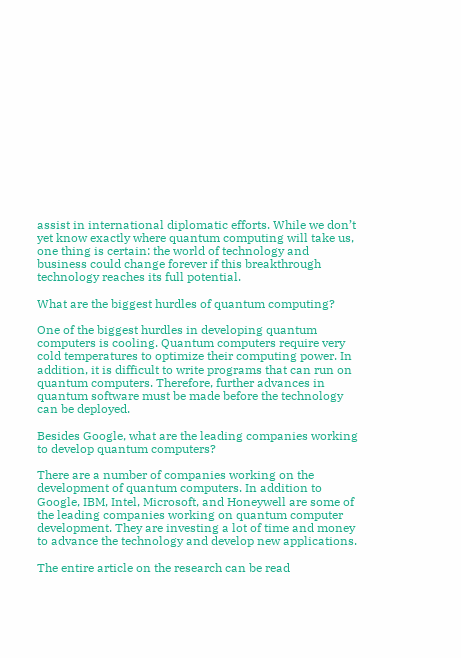assist in international diplomatic efforts. While we don’t yet know exactly where quantum computing will take us, one thing is certain: the world of technology and business could change forever if this breakthrough technology reaches its full potential.

What are the biggest hurdles of quantum computing?

One of the biggest hurdles in developing quantum computers is cooling. Quantum computers require very cold temperatures to optimize their computing power. In addition, it is difficult to write programs that can run on quantum computers. Therefore, further advances in quantum software must be made before the technology can be deployed.

Besides Google, what are the leading companies working to develop quantum computers?

There are a number of companies working on the development of quantum computers. In addition to Google, IBM, Intel, Microsoft, and Honeywell are some of the leading companies working on quantum computer development. They are investing a lot of time and money to advance the technology and develop new applications.

The entire article on the research can be read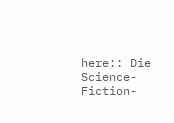here:: Die Science-Fiction-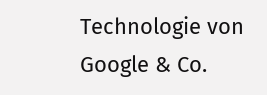Technologie von Google & Co.